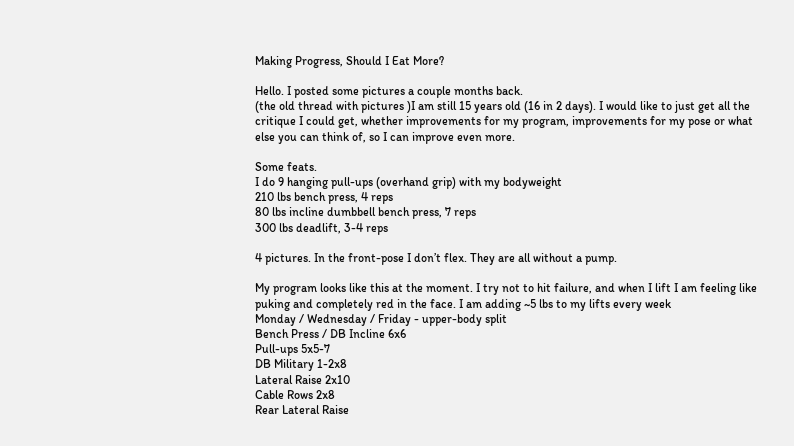Making Progress, Should I Eat More?

Hello. I posted some pictures a couple months back.
(the old thread with pictures )I am still 15 years old (16 in 2 days). I would like to just get all the critique I could get, whether improvements for my program, improvements for my pose or what else you can think of, so I can improve even more.

Some feats.
I do 9 hanging pull-ups (overhand grip) with my bodyweight
210 lbs bench press, 4 reps
80 lbs incline dumbbell bench press, 7 reps
300 lbs deadlift, 3-4 reps

4 pictures. In the front-pose I don’t flex. They are all without a pump.

My program looks like this at the moment. I try not to hit failure, and when I lift I am feeling like puking and completely red in the face. I am adding ~5 lbs to my lifts every week
Monday / Wednesday / Friday - upper-body split
Bench Press / DB Incline 6x6
Pull-ups 5x5-7
DB Military 1-2x8
Lateral Raise 2x10
Cable Rows 2x8
Rear Lateral Raise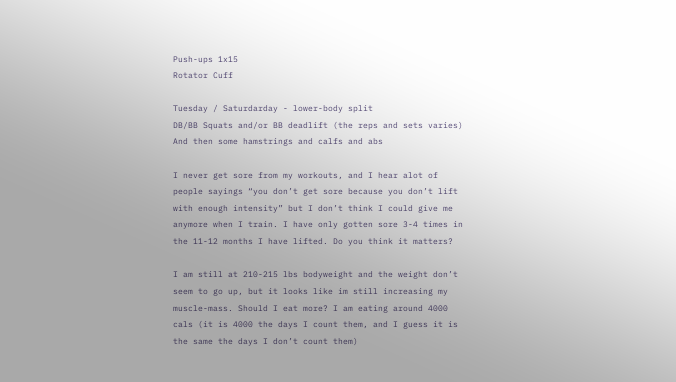Push-ups 1x15
Rotator Cuff

Tuesday / Saturdarday - lower-body split
DB/BB Squats and/or BB deadlift (the reps and sets varies)
And then some hamstrings and calfs and abs

I never get sore from my workouts, and I hear alot of people sayings “you don’t get sore because you don’t lift with enough intensity” but I don’t think I could give me anymore when I train. I have only gotten sore 3-4 times in the 11-12 months I have lifted. Do you think it matters?

I am still at 210-215 lbs bodyweight and the weight don’t seem to go up, but it looks like im still increasing my muscle-mass. Should I eat more? I am eating around 4000 cals (it is 4000 the days I count them, and I guess it is the same the days I don’t count them)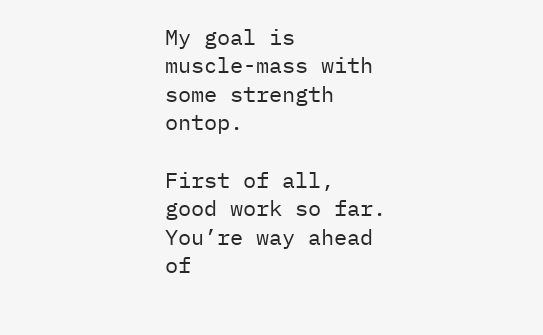My goal is muscle-mass with some strength ontop.

First of all, good work so far. You’re way ahead of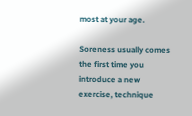most at your age.

Soreness usually comes the first time you introduce a new exercise, technique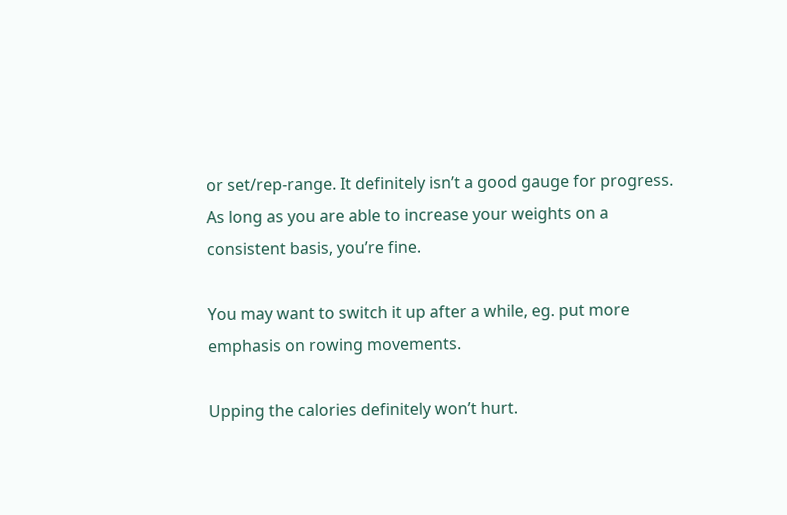or set/rep-range. It definitely isn’t a good gauge for progress. As long as you are able to increase your weights on a consistent basis, you’re fine.

You may want to switch it up after a while, eg. put more emphasis on rowing movements.

Upping the calories definitely won’t hurt.